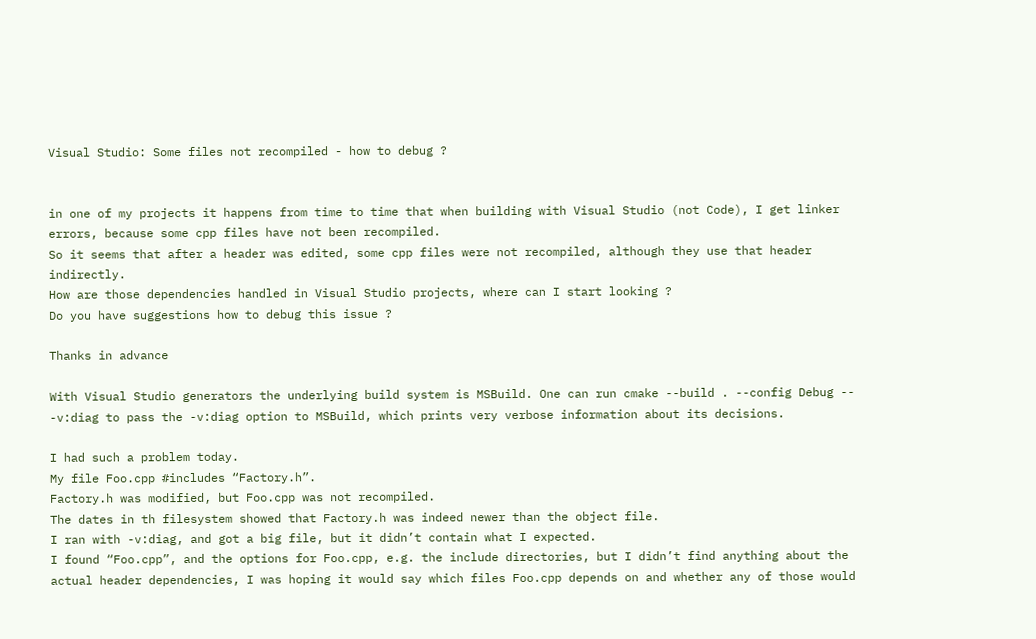Visual Studio: Some files not recompiled - how to debug ?


in one of my projects it happens from time to time that when building with Visual Studio (not Code), I get linker errors, because some cpp files have not been recompiled.
So it seems that after a header was edited, some cpp files were not recompiled, although they use that header indirectly.
How are those dependencies handled in Visual Studio projects, where can I start looking ?
Do you have suggestions how to debug this issue ?

Thanks in advance

With Visual Studio generators the underlying build system is MSBuild. One can run cmake --build . --config Debug -- -v:diag to pass the -v:diag option to MSBuild, which prints very verbose information about its decisions.

I had such a problem today.
My file Foo.cpp #includes “Factory.h”.
Factory.h was modified, but Foo.cpp was not recompiled.
The dates in th filesystem showed that Factory.h was indeed newer than the object file.
I ran with -v:diag, and got a big file, but it didn’t contain what I expected.
I found “Foo.cpp”, and the options for Foo.cpp, e.g. the include directories, but I didn’t find anything about the actual header dependencies, I was hoping it would say which files Foo.cpp depends on and whether any of those would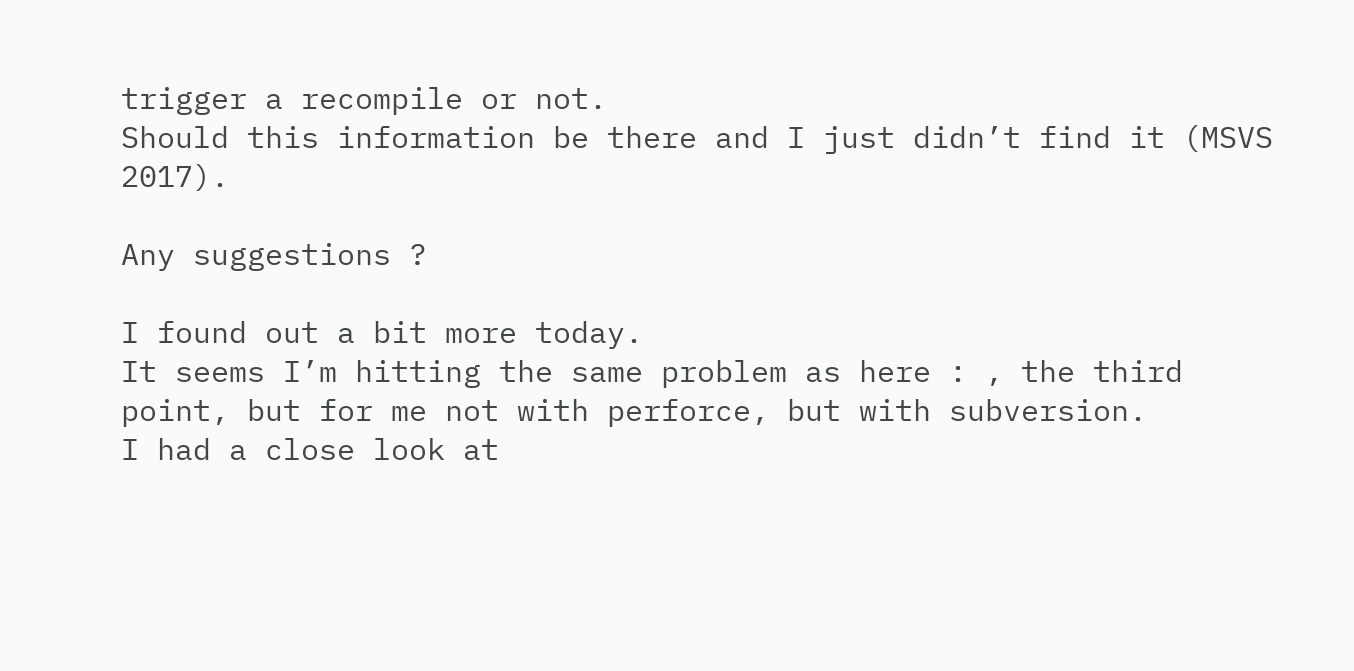trigger a recompile or not.
Should this information be there and I just didn’t find it (MSVS 2017).

Any suggestions ?

I found out a bit more today.
It seems I’m hitting the same problem as here : , the third point, but for me not with perforce, but with subversion.
I had a close look at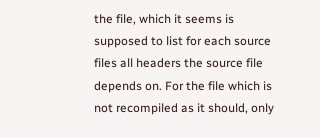the file, which it seems is supposed to list for each source files all headers the source file depends on. For the file which is not recompiled as it should, only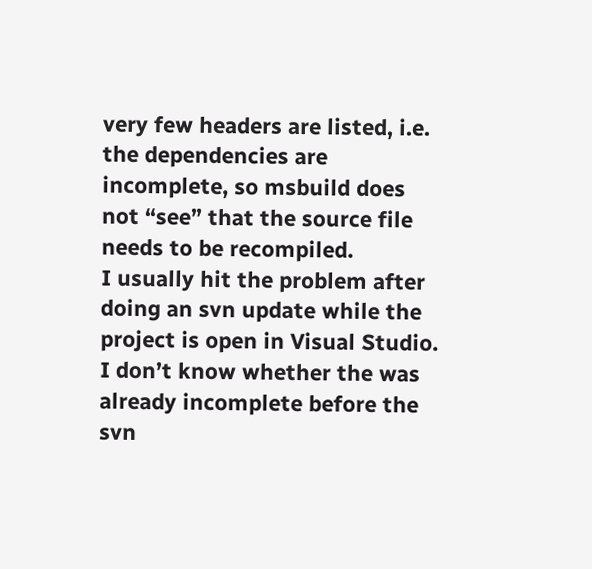very few headers are listed, i.e. the dependencies are incomplete, so msbuild does not “see” that the source file needs to be recompiled.
I usually hit the problem after doing an svn update while the project is open in Visual Studio.
I don’t know whether the was already incomplete before the svn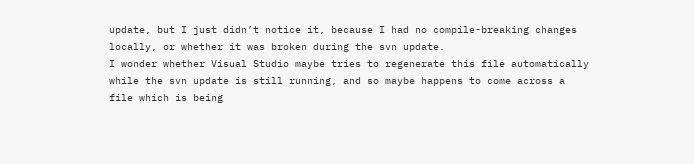update, but I just didn’t notice it, because I had no compile-breaking changes locally, or whether it was broken during the svn update.
I wonder whether Visual Studio maybe tries to regenerate this file automatically while the svn update is still running, and so maybe happens to come across a file which is being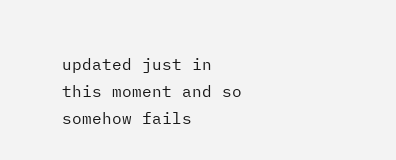updated just in this moment and so somehow fails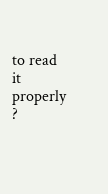to read it properly ?